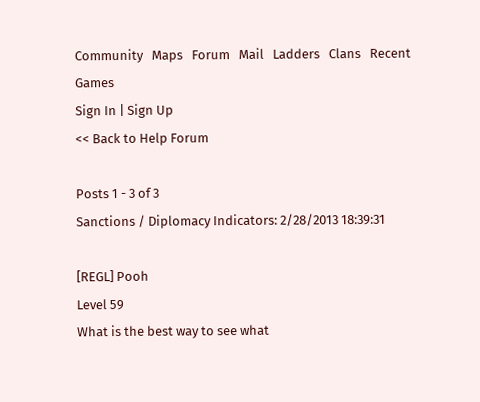Community   Maps   Forum   Mail   Ladders   Clans   Recent Games
Sign In | Sign Up
<< Back to Help Forum

Posts 1 - 3 of 3
Sanctions / Diplomacy Indicators: 2/28/2013 18:39:31

[REGL] Pooh
Level 59
What is the best way to see what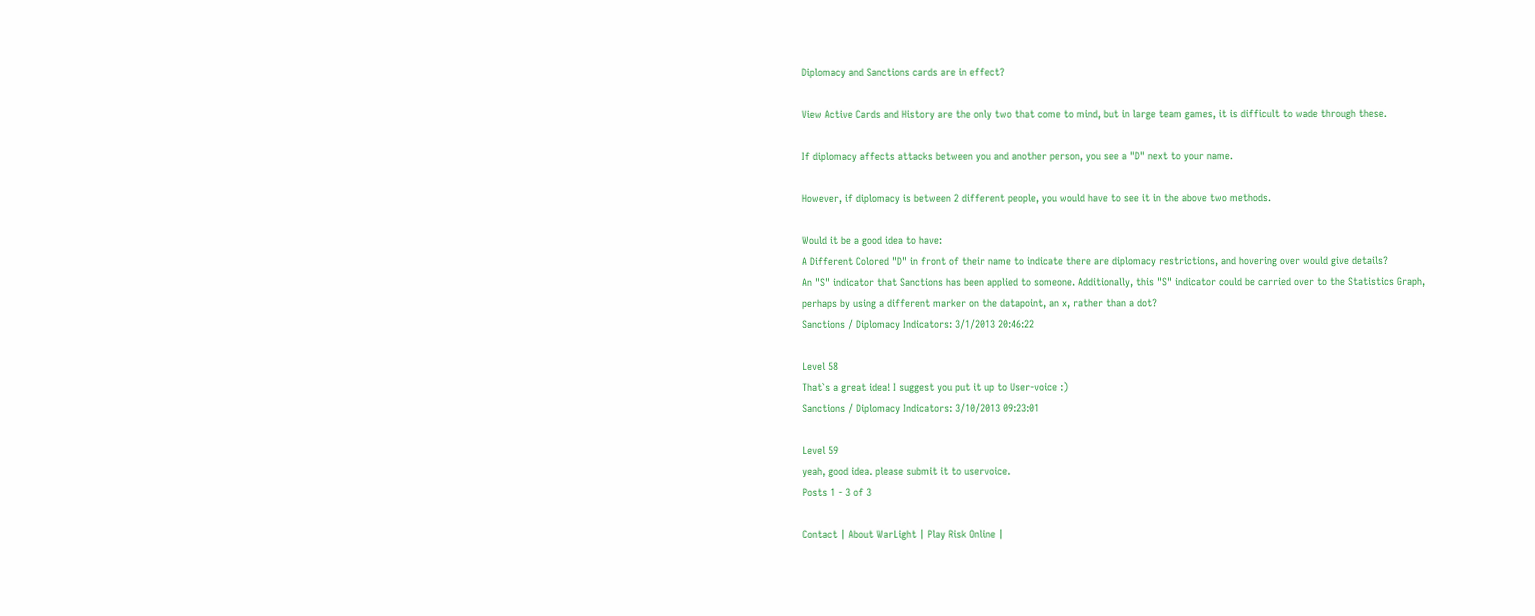Diplomacy and Sanctions cards are in effect?

View Active Cards and History are the only two that come to mind, but in large team games, it is difficult to wade through these.

If diplomacy affects attacks between you and another person, you see a "D" next to your name.

However, if diplomacy is between 2 different people, you would have to see it in the above two methods.

Would it be a good idea to have:
A Different Colored "D" in front of their name to indicate there are diplomacy restrictions, and hovering over would give details?
An "S" indicator that Sanctions has been applied to someone. Additionally, this "S" indicator could be carried over to the Statistics Graph, perhaps by using a different marker on the datapoint, an x, rather than a dot?
Sanctions / Diplomacy Indicators: 3/1/2013 20:46:22

Level 58
That`s a great idea! I suggest you put it up to User-voice :)
Sanctions / Diplomacy Indicators: 3/10/2013 09:23:01

Level 59
yeah, good idea. please submit it to uservoice.
Posts 1 - 3 of 3

Contact | About WarLight | Play Risk Online |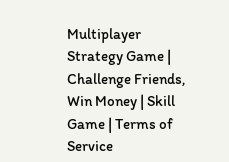Multiplayer Strategy Game | Challenge Friends, Win Money | Skill Game | Terms of Service